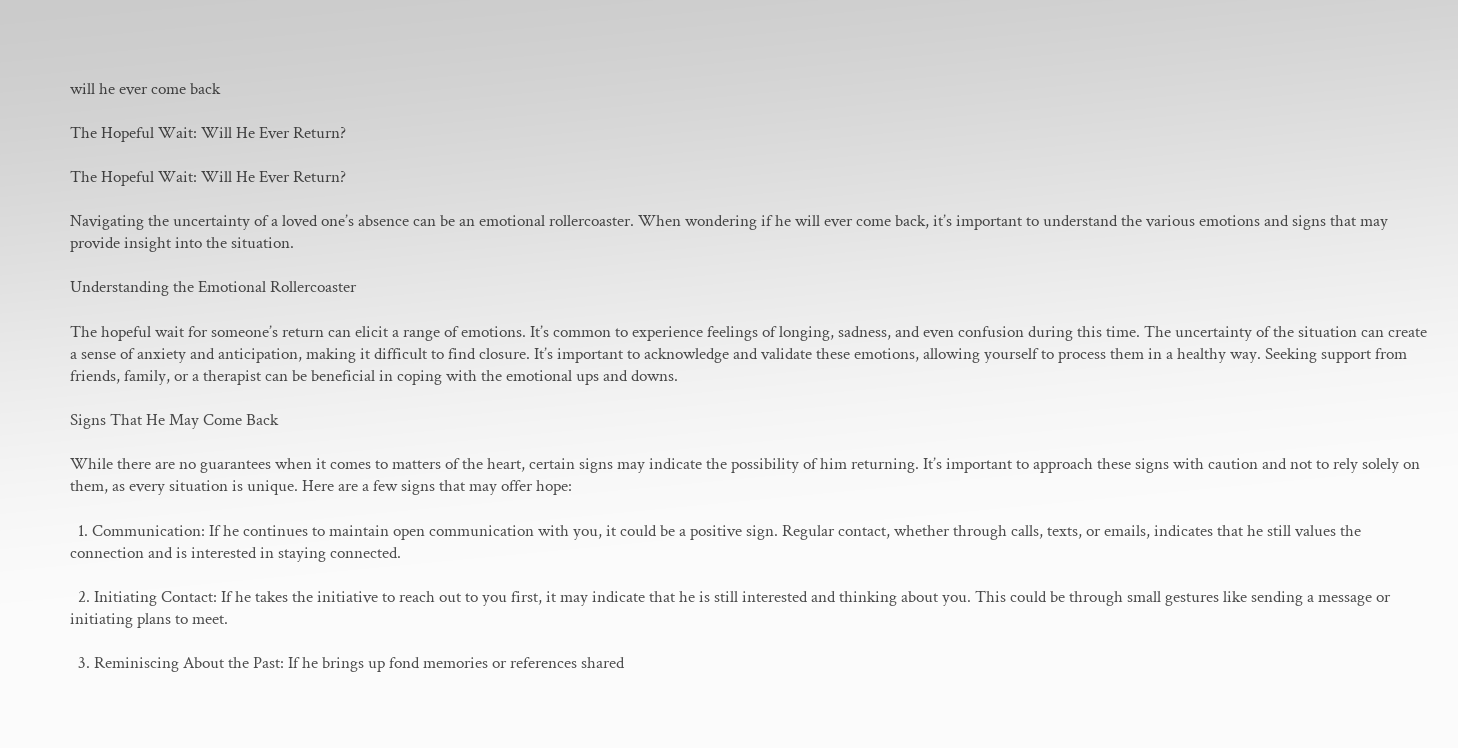will he ever come back

The Hopeful Wait: Will He Ever Return?

The Hopeful Wait: Will He Ever Return?

Navigating the uncertainty of a loved one’s absence can be an emotional rollercoaster. When wondering if he will ever come back, it’s important to understand the various emotions and signs that may provide insight into the situation.

Understanding the Emotional Rollercoaster

The hopeful wait for someone’s return can elicit a range of emotions. It’s common to experience feelings of longing, sadness, and even confusion during this time. The uncertainty of the situation can create a sense of anxiety and anticipation, making it difficult to find closure. It’s important to acknowledge and validate these emotions, allowing yourself to process them in a healthy way. Seeking support from friends, family, or a therapist can be beneficial in coping with the emotional ups and downs.

Signs That He May Come Back

While there are no guarantees when it comes to matters of the heart, certain signs may indicate the possibility of him returning. It’s important to approach these signs with caution and not to rely solely on them, as every situation is unique. Here are a few signs that may offer hope:

  1. Communication: If he continues to maintain open communication with you, it could be a positive sign. Regular contact, whether through calls, texts, or emails, indicates that he still values the connection and is interested in staying connected.

  2. Initiating Contact: If he takes the initiative to reach out to you first, it may indicate that he is still interested and thinking about you. This could be through small gestures like sending a message or initiating plans to meet.

  3. Reminiscing About the Past: If he brings up fond memories or references shared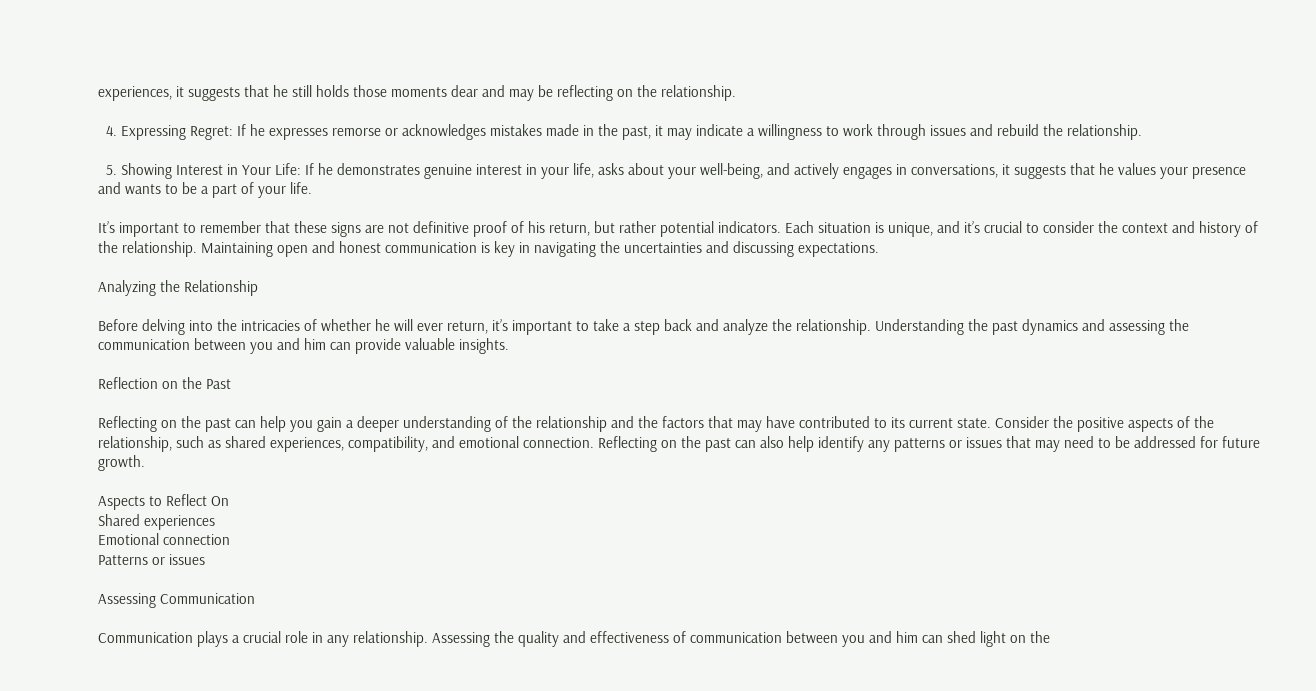experiences, it suggests that he still holds those moments dear and may be reflecting on the relationship.

  4. Expressing Regret: If he expresses remorse or acknowledges mistakes made in the past, it may indicate a willingness to work through issues and rebuild the relationship.

  5. Showing Interest in Your Life: If he demonstrates genuine interest in your life, asks about your well-being, and actively engages in conversations, it suggests that he values your presence and wants to be a part of your life.

It’s important to remember that these signs are not definitive proof of his return, but rather potential indicators. Each situation is unique, and it’s crucial to consider the context and history of the relationship. Maintaining open and honest communication is key in navigating the uncertainties and discussing expectations.

Analyzing the Relationship

Before delving into the intricacies of whether he will ever return, it’s important to take a step back and analyze the relationship. Understanding the past dynamics and assessing the communication between you and him can provide valuable insights.

Reflection on the Past

Reflecting on the past can help you gain a deeper understanding of the relationship and the factors that may have contributed to its current state. Consider the positive aspects of the relationship, such as shared experiences, compatibility, and emotional connection. Reflecting on the past can also help identify any patterns or issues that may need to be addressed for future growth.

Aspects to Reflect On
Shared experiences
Emotional connection
Patterns or issues

Assessing Communication

Communication plays a crucial role in any relationship. Assessing the quality and effectiveness of communication between you and him can shed light on the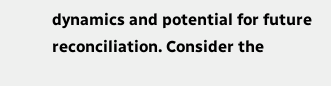dynamics and potential for future reconciliation. Consider the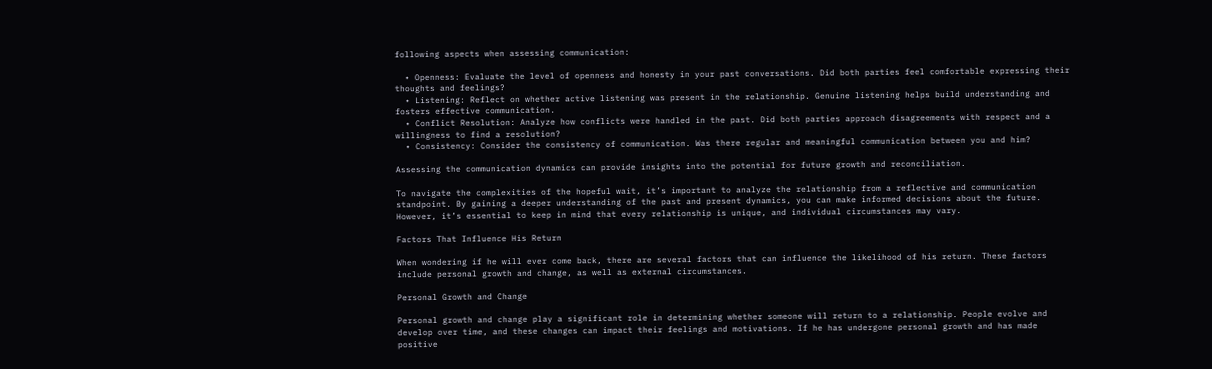following aspects when assessing communication:

  • Openness: Evaluate the level of openness and honesty in your past conversations. Did both parties feel comfortable expressing their thoughts and feelings?
  • Listening: Reflect on whether active listening was present in the relationship. Genuine listening helps build understanding and fosters effective communication.
  • Conflict Resolution: Analyze how conflicts were handled in the past. Did both parties approach disagreements with respect and a willingness to find a resolution?
  • Consistency: Consider the consistency of communication. Was there regular and meaningful communication between you and him?

Assessing the communication dynamics can provide insights into the potential for future growth and reconciliation.

To navigate the complexities of the hopeful wait, it’s important to analyze the relationship from a reflective and communication standpoint. By gaining a deeper understanding of the past and present dynamics, you can make informed decisions about the future. However, it’s essential to keep in mind that every relationship is unique, and individual circumstances may vary.

Factors That Influence His Return

When wondering if he will ever come back, there are several factors that can influence the likelihood of his return. These factors include personal growth and change, as well as external circumstances.

Personal Growth and Change

Personal growth and change play a significant role in determining whether someone will return to a relationship. People evolve and develop over time, and these changes can impact their feelings and motivations. If he has undergone personal growth and has made positive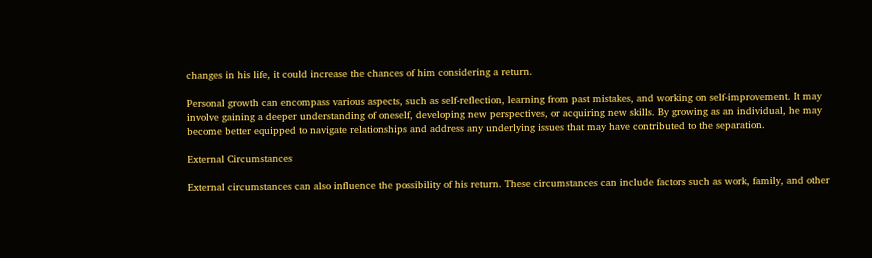changes in his life, it could increase the chances of him considering a return.

Personal growth can encompass various aspects, such as self-reflection, learning from past mistakes, and working on self-improvement. It may involve gaining a deeper understanding of oneself, developing new perspectives, or acquiring new skills. By growing as an individual, he may become better equipped to navigate relationships and address any underlying issues that may have contributed to the separation.

External Circumstances

External circumstances can also influence the possibility of his return. These circumstances can include factors such as work, family, and other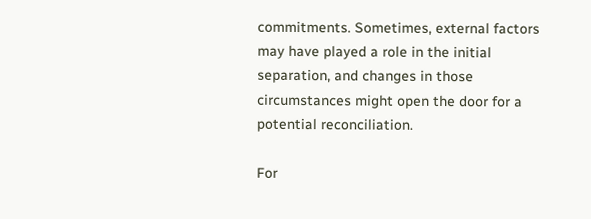commitments. Sometimes, external factors may have played a role in the initial separation, and changes in those circumstances might open the door for a potential reconciliation.

For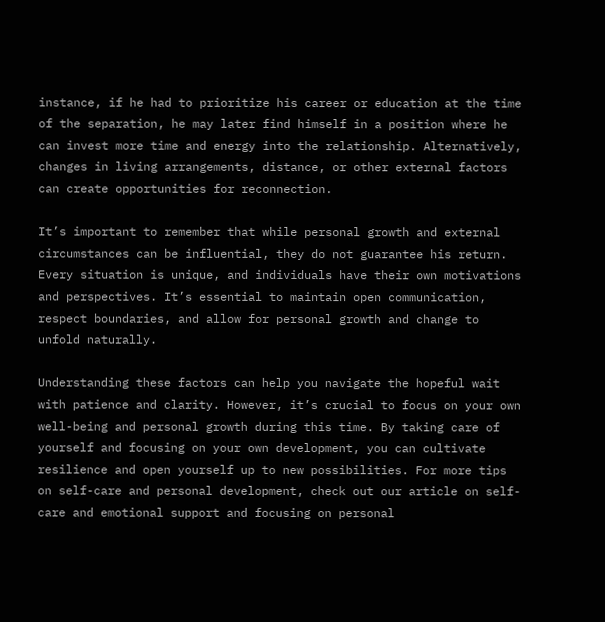instance, if he had to prioritize his career or education at the time of the separation, he may later find himself in a position where he can invest more time and energy into the relationship. Alternatively, changes in living arrangements, distance, or other external factors can create opportunities for reconnection.

It’s important to remember that while personal growth and external circumstances can be influential, they do not guarantee his return. Every situation is unique, and individuals have their own motivations and perspectives. It’s essential to maintain open communication, respect boundaries, and allow for personal growth and change to unfold naturally.

Understanding these factors can help you navigate the hopeful wait with patience and clarity. However, it’s crucial to focus on your own well-being and personal growth during this time. By taking care of yourself and focusing on your own development, you can cultivate resilience and open yourself up to new possibilities. For more tips on self-care and personal development, check out our article on self-care and emotional support and focusing on personal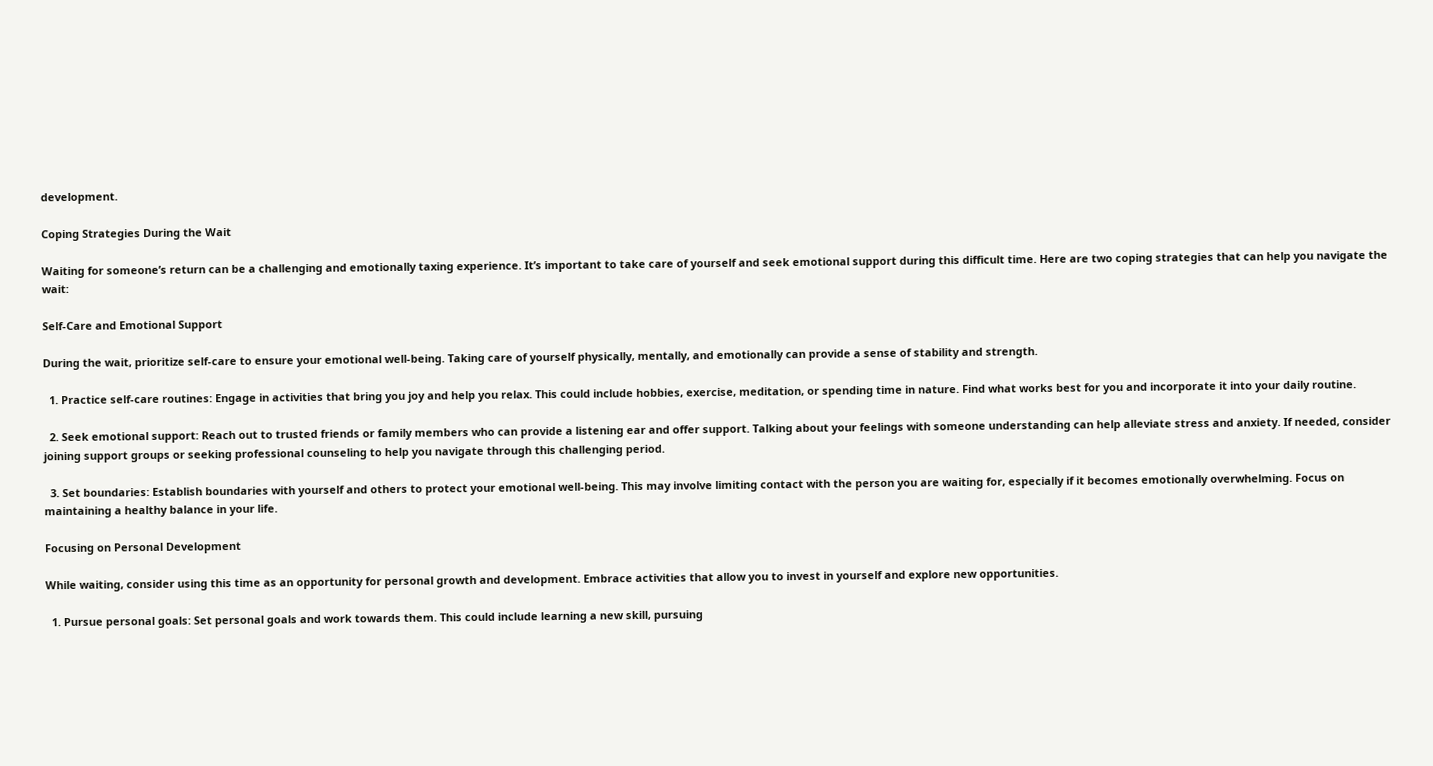development.

Coping Strategies During the Wait

Waiting for someone’s return can be a challenging and emotionally taxing experience. It’s important to take care of yourself and seek emotional support during this difficult time. Here are two coping strategies that can help you navigate the wait:

Self-Care and Emotional Support

During the wait, prioritize self-care to ensure your emotional well-being. Taking care of yourself physically, mentally, and emotionally can provide a sense of stability and strength.

  1. Practice self-care routines: Engage in activities that bring you joy and help you relax. This could include hobbies, exercise, meditation, or spending time in nature. Find what works best for you and incorporate it into your daily routine.

  2. Seek emotional support: Reach out to trusted friends or family members who can provide a listening ear and offer support. Talking about your feelings with someone understanding can help alleviate stress and anxiety. If needed, consider joining support groups or seeking professional counseling to help you navigate through this challenging period.

  3. Set boundaries: Establish boundaries with yourself and others to protect your emotional well-being. This may involve limiting contact with the person you are waiting for, especially if it becomes emotionally overwhelming. Focus on maintaining a healthy balance in your life.

Focusing on Personal Development

While waiting, consider using this time as an opportunity for personal growth and development. Embrace activities that allow you to invest in yourself and explore new opportunities.

  1. Pursue personal goals: Set personal goals and work towards them. This could include learning a new skill, pursuing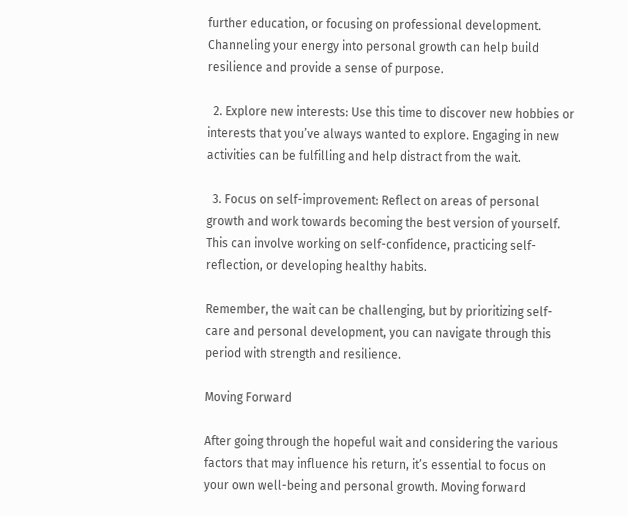further education, or focusing on professional development. Channeling your energy into personal growth can help build resilience and provide a sense of purpose.

  2. Explore new interests: Use this time to discover new hobbies or interests that you’ve always wanted to explore. Engaging in new activities can be fulfilling and help distract from the wait.

  3. Focus on self-improvement: Reflect on areas of personal growth and work towards becoming the best version of yourself. This can involve working on self-confidence, practicing self-reflection, or developing healthy habits.

Remember, the wait can be challenging, but by prioritizing self-care and personal development, you can navigate through this period with strength and resilience.

Moving Forward

After going through the hopeful wait and considering the various factors that may influence his return, it’s essential to focus on your own well-being and personal growth. Moving forward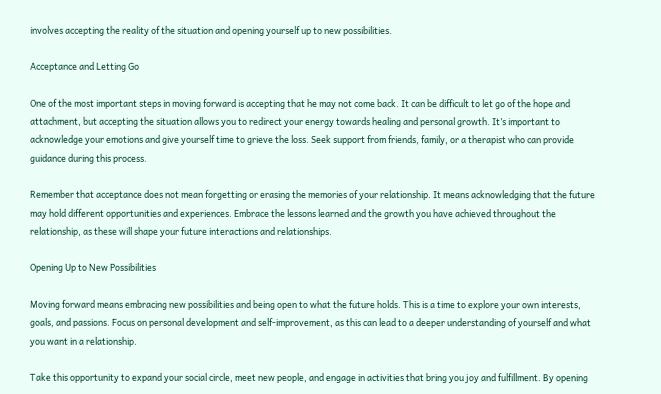involves accepting the reality of the situation and opening yourself up to new possibilities.

Acceptance and Letting Go

One of the most important steps in moving forward is accepting that he may not come back. It can be difficult to let go of the hope and attachment, but accepting the situation allows you to redirect your energy towards healing and personal growth. It’s important to acknowledge your emotions and give yourself time to grieve the loss. Seek support from friends, family, or a therapist who can provide guidance during this process.

Remember that acceptance does not mean forgetting or erasing the memories of your relationship. It means acknowledging that the future may hold different opportunities and experiences. Embrace the lessons learned and the growth you have achieved throughout the relationship, as these will shape your future interactions and relationships.

Opening Up to New Possibilities

Moving forward means embracing new possibilities and being open to what the future holds. This is a time to explore your own interests, goals, and passions. Focus on personal development and self-improvement, as this can lead to a deeper understanding of yourself and what you want in a relationship.

Take this opportunity to expand your social circle, meet new people, and engage in activities that bring you joy and fulfillment. By opening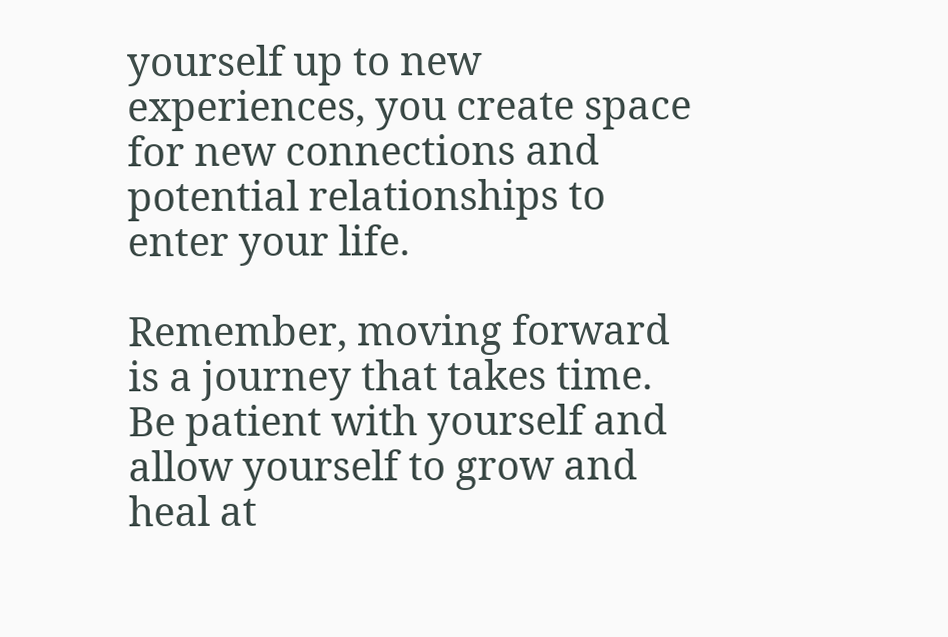yourself up to new experiences, you create space for new connections and potential relationships to enter your life.

Remember, moving forward is a journey that takes time. Be patient with yourself and allow yourself to grow and heal at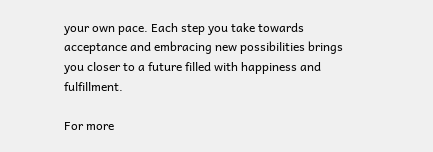your own pace. Each step you take towards acceptance and embracing new possibilities brings you closer to a future filled with happiness and fulfillment.

For more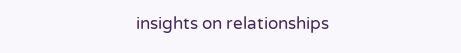insights on relationships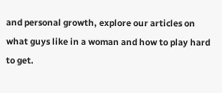and personal growth, explore our articles on what guys like in a woman and how to play hard to get.